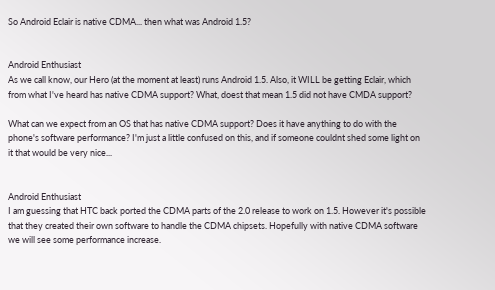So Android Eclair is native CDMA... then what was Android 1.5?


Android Enthusiast
As we call know, our Hero (at the moment at least) runs Android 1.5. Also, it WILL be getting Eclair, which from what I've heard has native CDMA support? What, doest that mean 1.5 did not have CMDA support?

What can we expect from an OS that has native CDMA support? Does it have anything to do with the phone's software performance? I'm just a little confused on this, and if someone couldnt shed some light on it that would be very nice...


Android Enthusiast
I am guessing that HTC back ported the CDMA parts of the 2.0 release to work on 1.5. However it's possible that they created their own software to handle the CDMA chipsets. Hopefully with native CDMA software we will see some performance increase.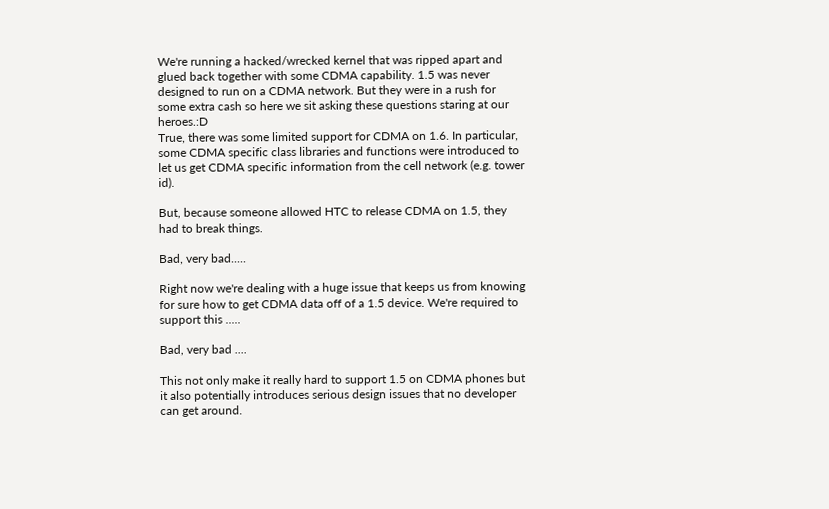We're running a hacked/wrecked kernel that was ripped apart and glued back together with some CDMA capability. 1.5 was never designed to run on a CDMA network. But they were in a rush for some extra cash so here we sit asking these questions staring at our heroes.:D
True, there was some limited support for CDMA on 1.6. In particular, some CDMA specific class libraries and functions were introduced to let us get CDMA specific information from the cell network (e.g. tower id).

But, because someone allowed HTC to release CDMA on 1.5, they had to break things.

Bad, very bad.....

Right now we're dealing with a huge issue that keeps us from knowing for sure how to get CDMA data off of a 1.5 device. We're required to support this .....

Bad, very bad ....

This not only make it really hard to support 1.5 on CDMA phones but it also potentially introduces serious design issues that no developer can get around.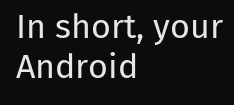In short, your Android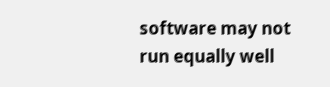software may not run equally well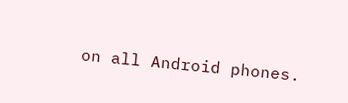on all Android phones.